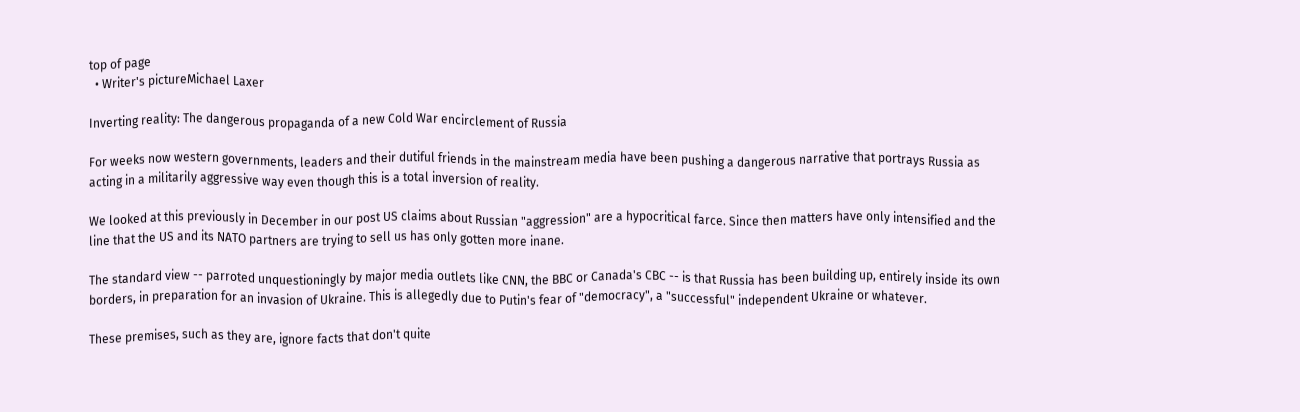top of page
  • Writer's pictureMichael Laxer

Inverting reality: The dangerous propaganda of a new Cold War encirclement of Russia

For weeks now western governments, leaders and their dutiful friends in the mainstream media have been pushing a dangerous narrative that portrays Russia as acting in a militarily aggressive way even though this is a total inversion of reality.

We looked at this previously in December in our post US claims about Russian "aggression" are a hypocritical farce. Since then matters have only intensified and the line that the US and its NATO partners are trying to sell us has only gotten more inane.

The standard view -- parroted unquestioningly by major media outlets like CNN, the BBC or Canada's CBC -- is that Russia has been building up, entirely inside its own borders, in preparation for an invasion of Ukraine. This is allegedly due to Putin's fear of "democracy", a "successful" independent Ukraine or whatever.

These premises, such as they are, ignore facts that don't quite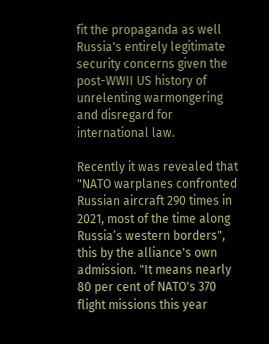fit the propaganda as well Russia's entirely legitimate security concerns given the post-WWII US history of unrelenting warmongering and disregard for international law.

Recently it was revealed that "NATO warplanes confronted Russian aircraft 290 times in 2021, most of the time along Russia’s western borders", this by the alliance's own admission. "It means nearly 80 per cent of NATO's 370 flight missions this year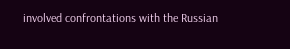involved confrontations with the Russian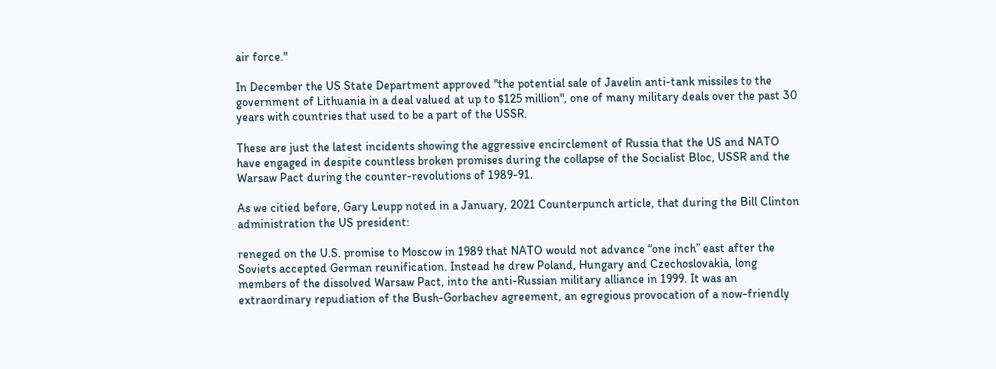air force."

In December the US State Department approved "the potential sale of Javelin anti-tank missiles to the government of Lithuania in a deal valued at up to $125 million", one of many military deals over the past 30 years with countries that used to be a part of the USSR.

These are just the latest incidents showing the aggressive encirclement of Russia that the US and NATO have engaged in despite countless broken promises during the collapse of the Socialist Bloc, USSR and the Warsaw Pact during the counter-revolutions of 1989-91.

As we citied before, Gary Leupp noted in a January, 2021 Counterpunch article, that during the Bill Clinton administration the US president:

reneged on the U.S. promise to Moscow in 1989 that NATO would not advance “one inch” east after the Soviets accepted German reunification. Instead he drew Poland, Hungary and Czechoslovakia, long members of the dissolved Warsaw Pact, into the anti-Russian military alliance in 1999. It was an extraordinary repudiation of the Bush-Gorbachev agreement, an egregious provocation of a now-friendly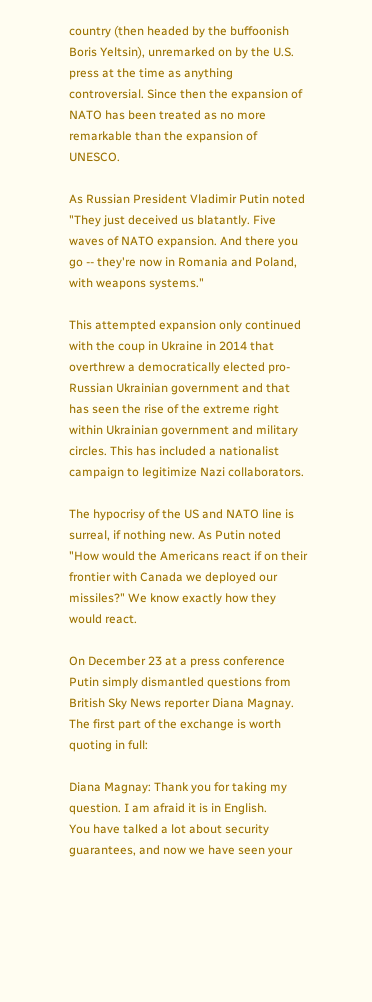country (then headed by the buffoonish Boris Yeltsin), unremarked on by the U.S. press at the time as anything controversial. Since then the expansion of NATO has been treated as no more remarkable than the expansion of UNESCO.

As Russian President Vladimir Putin noted "They just deceived us blatantly. Five waves of NATO expansion. And there you go -- they're now in Romania and Poland, with weapons systems."

This attempted expansion only continued with the coup in Ukraine in 2014 that overthrew a democratically elected pro-Russian Ukrainian government and that has seen the rise of the extreme right within Ukrainian government and military circles. This has included a nationalist campaign to legitimize Nazi collaborators.

The hypocrisy of the US and NATO line is surreal, if nothing new. As Putin noted "How would the Americans react if on their frontier with Canada we deployed our missiles?" We know exactly how they would react.

On December 23 at a press conference Putin simply dismantled questions from British Sky News reporter Diana Magnay. The first part of the exchange is worth quoting in full:

Diana Magnay: Thank you for taking my question. I am afraid it is in English.
You have talked a lot about security guarantees, and now we have seen your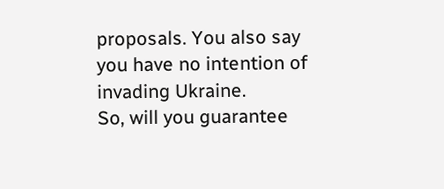proposals. You also say you have no intention of invading Ukraine.
So, will you guarantee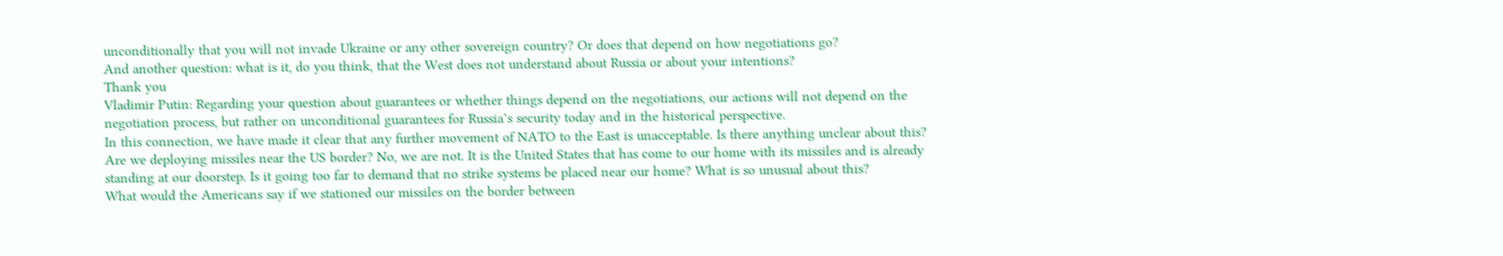unconditionally that you will not invade Ukraine or any other sovereign country? Or does that depend on how negotiations go?
And another question: what is it, do you think, that the West does not understand about Russia or about your intentions?
Thank you
Vladimir Putin: Regarding your question about guarantees or whether things depend on the negotiations, our actions will not depend on the negotiation process, but rather on unconditional guarantees for Russia’s security today and in the historical perspective.
In this connection, we have made it clear that any further movement of NATO to the East is unacceptable. Is there anything unclear about this? Are we deploying missiles near the US border? No, we are not. It is the United States that has come to our home with its missiles and is already standing at our doorstep. Is it going too far to demand that no strike systems be placed near our home? What is so unusual about this?
What would the Americans say if we stationed our missiles on the border between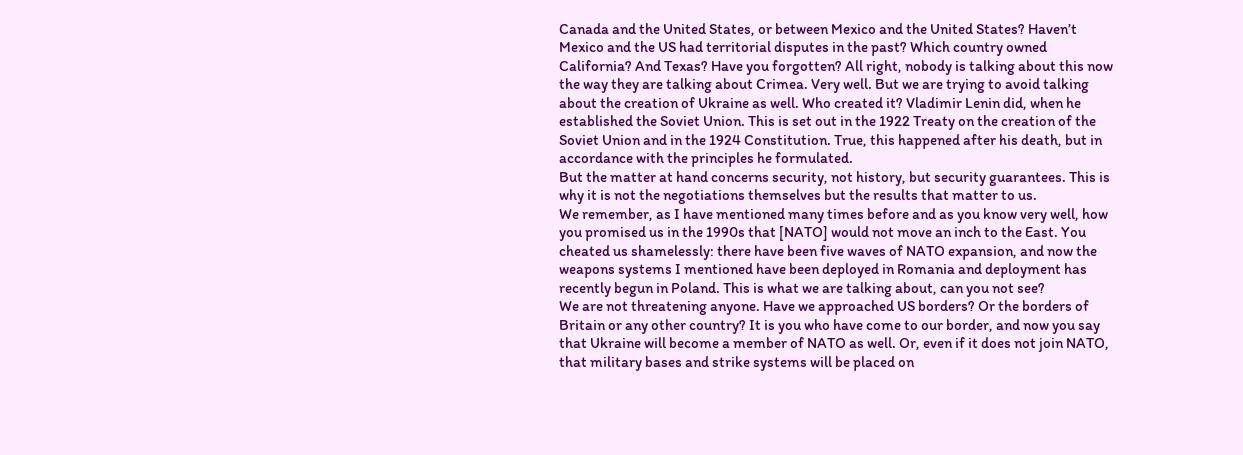Canada and the United States, or between Mexico and the United States? Haven’t Mexico and the US had territorial disputes in the past? Which country owned California? And Texas? Have you forgotten? All right, nobody is talking about this now the way they are talking about Crimea. Very well. But we are trying to avoid talking about the creation of Ukraine as well. Who created it? Vladimir Lenin did, when he established the Soviet Union. This is set out in the 1922 Treaty on the creation of the Soviet Union and in the 1924 Constitution. True, this happened after his death, but in accordance with the principles he formulated.
But the matter at hand concerns security, not history, but security guarantees. This is why it is not the negotiations themselves but the results that matter to us.
We remember, as I have mentioned many times before and as you know very well, how you promised us in the 1990s that [NATO] would not move an inch to the East. You cheated us shamelessly: there have been five waves of NATO expansion, and now the weapons systems I mentioned have been deployed in Romania and deployment has recently begun in Poland. This is what we are talking about, can you not see?
We are not threatening anyone. Have we approached US borders? Or the borders of Britain or any other country? It is you who have come to our border, and now you say that Ukraine will become a member of NATO as well. Or, even if it does not join NATO, that military bases and strike systems will be placed on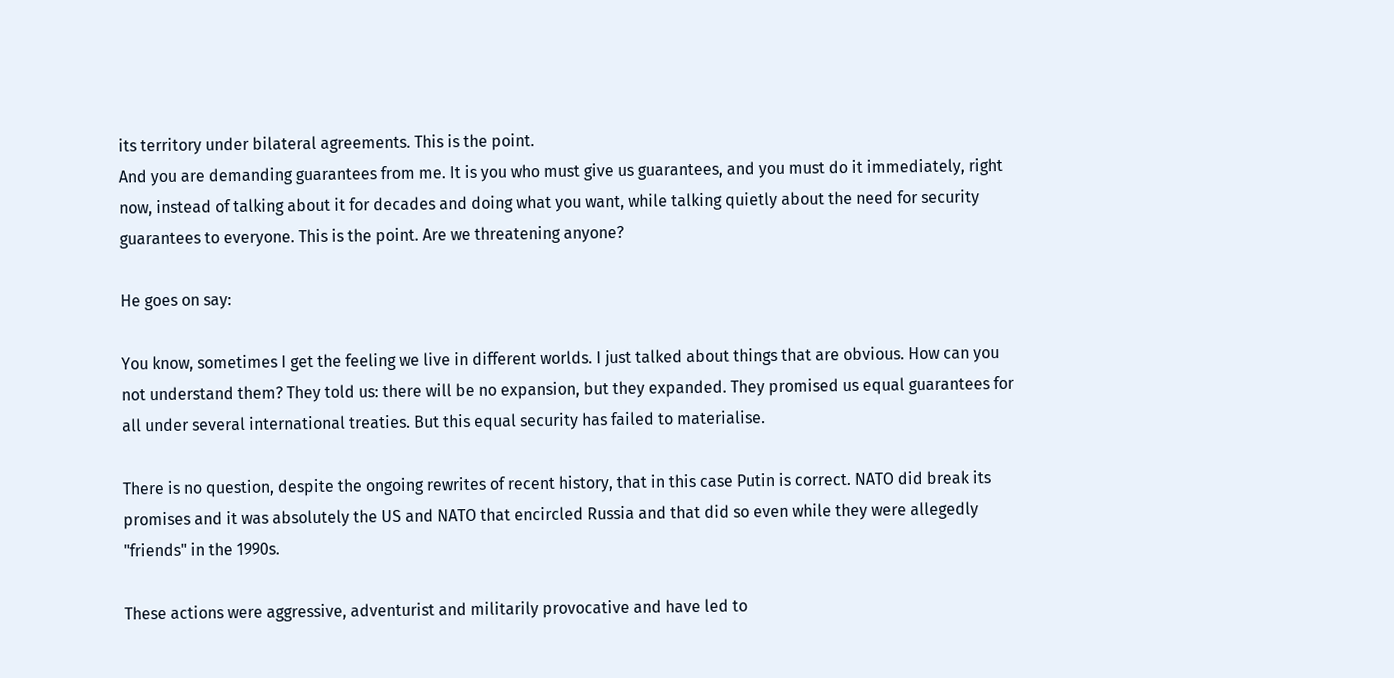its territory under bilateral agreements. This is the point.
And you are demanding guarantees from me. It is you who must give us guarantees, and you must do it immediately, right now, instead of talking about it for decades and doing what you want, while talking quietly about the need for security guarantees to everyone. This is the point. Are we threatening anyone?

He goes on say:

You know, sometimes I get the feeling we live in different worlds. I just talked about things that are obvious. How can you not understand them? They told us: there will be no expansion, but they expanded. They promised us equal guarantees for all under several international treaties. But this equal security has failed to materialise.

There is no question, despite the ongoing rewrites of recent history, that in this case Putin is correct. NATO did break its promises and it was absolutely the US and NATO that encircled Russia and that did so even while they were allegedly "friends" in the 1990s.

These actions were aggressive, adventurist and militarily provocative and have led to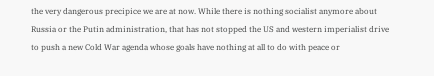the very dangerous precipice we are at now. While there is nothing socialist anymore about Russia or the Putin administration, that has not stopped the US and western imperialist drive to push a new Cold War agenda whose goals have nothing at all to do with peace or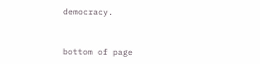democracy.



bottom of page